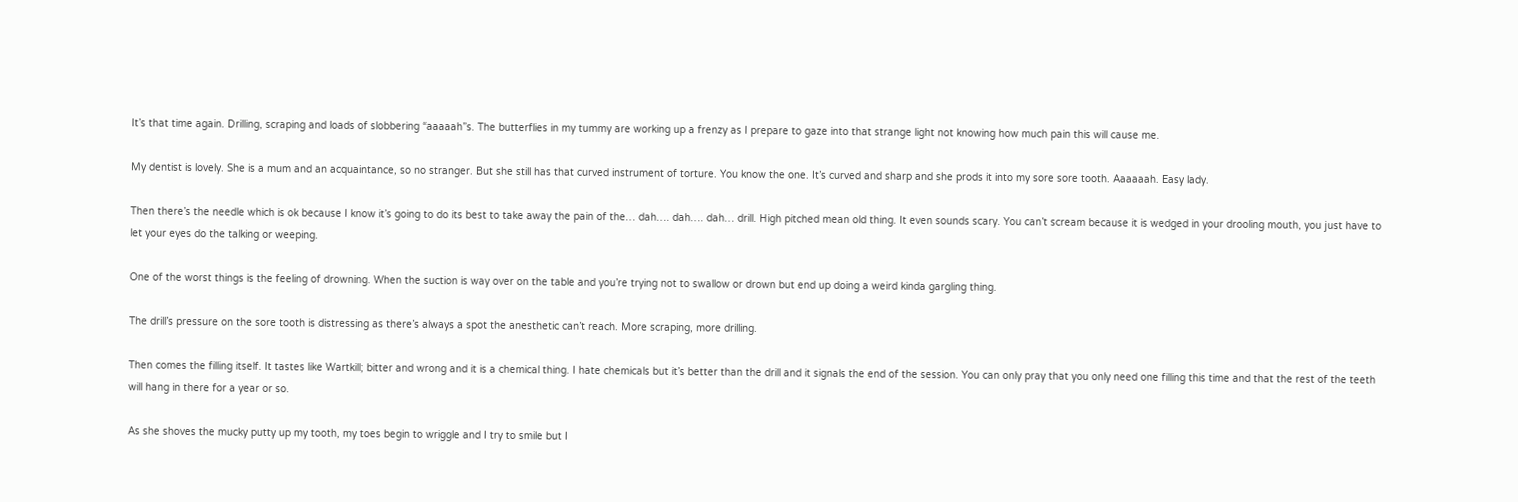It’s that time again. Drilling, scraping and loads of slobbering “aaaaah”s. The butterflies in my tummy are working up a frenzy as I prepare to gaze into that strange light not knowing how much pain this will cause me.

My dentist is lovely. She is a mum and an acquaintance, so no stranger. But she still has that curved instrument of torture. You know the one. It’s curved and sharp and she prods it into my sore sore tooth. Aaaaaah. Easy lady.

Then there’s the needle which is ok because I know it’s going to do its best to take away the pain of the… dah…. dah…. dah… drill. High pitched mean old thing. It even sounds scary. You can’t scream because it is wedged in your drooling mouth, you just have to let your eyes do the talking or weeping.

One of the worst things is the feeling of drowning. When the suction is way over on the table and you’re trying not to swallow or drown but end up doing a weird kinda gargling thing.

The drill’s pressure on the sore tooth is distressing as there’s always a spot the anesthetic can’t reach. More scraping, more drilling.

Then comes the filling itself. It tastes like Wartkill; bitter and wrong and it is a chemical thing. I hate chemicals but it’s better than the drill and it signals the end of the session. You can only pray that you only need one filling this time and that the rest of the teeth will hang in there for a year or so.

As she shoves the mucky putty up my tooth, my toes begin to wriggle and I try to smile but I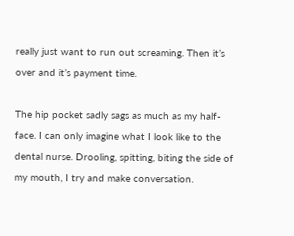really just want to run out screaming. Then it’s over and it’s payment time.

The hip pocket sadly sags as much as my half-face. I can only imagine what I look like to the dental nurse. Drooling, spitting, biting the side of my mouth, I try and make conversation.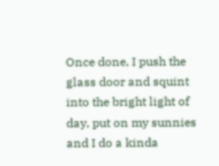Once done, I push the glass door and squint into the bright light of day, put on my sunnies and I do a kinda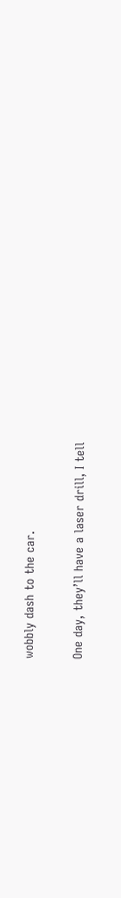wobbly dash to the car.

One day, they’ll have a laser drill, I tell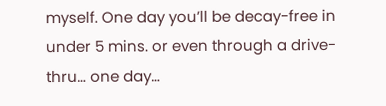myself. One day you’ll be decay-free in under 5 mins. or even through a drive-thru… one day…